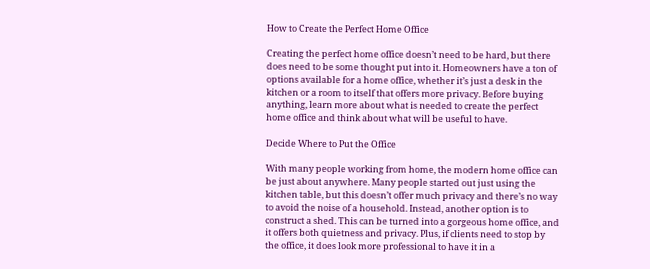How to Create the Perfect Home Office

Creating the perfect home office doesn’t need to be hard, but there does need to be some thought put into it. Homeowners have a ton of options available for a home office, whether it’s just a desk in the kitchen or a room to itself that offers more privacy. Before buying anything, learn more about what is needed to create the perfect home office and think about what will be useful to have.

Decide Where to Put the Office

With many people working from home, the modern home office can be just about anywhere. Many people started out just using the kitchen table, but this doesn’t offer much privacy and there’s no way to avoid the noise of a household. Instead, another option is to construct a shed. This can be turned into a gorgeous home office, and it offers both quietness and privacy. Plus, if clients need to stop by the office, it does look more professional to have it in a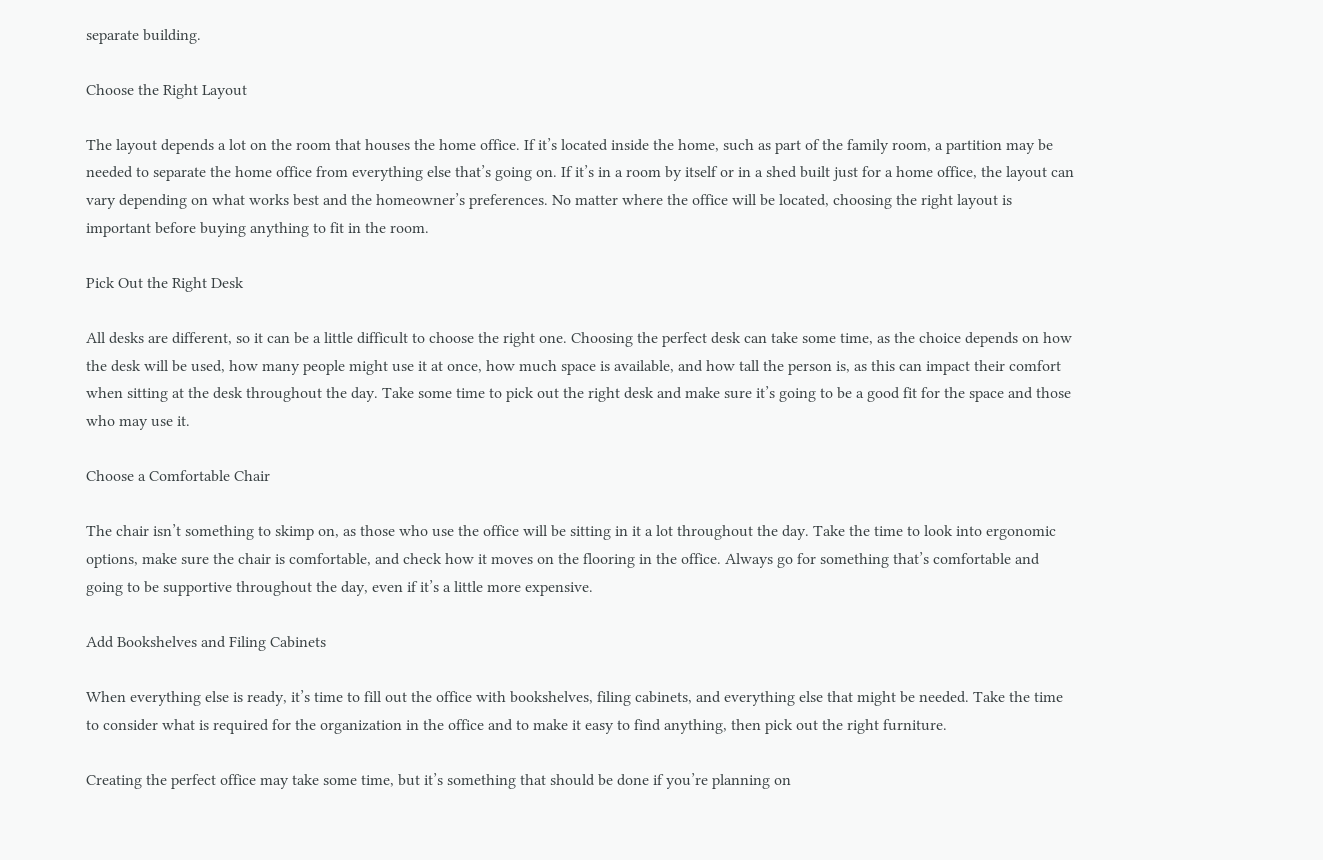separate building.

Choose the Right Layout

The layout depends a lot on the room that houses the home office. If it’s located inside the home, such as part of the family room, a partition may be needed to separate the home office from everything else that’s going on. If it’s in a room by itself or in a shed built just for a home office, the layout can vary depending on what works best and the homeowner’s preferences. No matter where the office will be located, choosing the right layout is important before buying anything to fit in the room.

Pick Out the Right Desk

All desks are different, so it can be a little difficult to choose the right one. Choosing the perfect desk can take some time, as the choice depends on how the desk will be used, how many people might use it at once, how much space is available, and how tall the person is, as this can impact their comfort when sitting at the desk throughout the day. Take some time to pick out the right desk and make sure it’s going to be a good fit for the space and those who may use it.

Choose a Comfortable Chair

The chair isn’t something to skimp on, as those who use the office will be sitting in it a lot throughout the day. Take the time to look into ergonomic options, make sure the chair is comfortable, and check how it moves on the flooring in the office. Always go for something that’s comfortable and going to be supportive throughout the day, even if it’s a little more expensive.

Add Bookshelves and Filing Cabinets

When everything else is ready, it’s time to fill out the office with bookshelves, filing cabinets, and everything else that might be needed. Take the time to consider what is required for the organization in the office and to make it easy to find anything, then pick out the right furniture.

Creating the perfect office may take some time, but it’s something that should be done if you’re planning on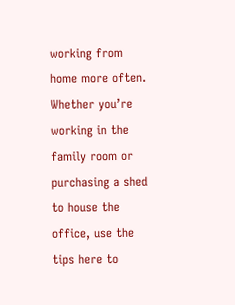working from home more often. Whether you’re working in the family room or purchasing a shed to house the office, use the tips here to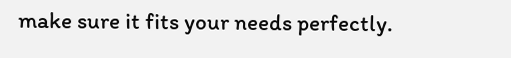make sure it fits your needs perfectly.